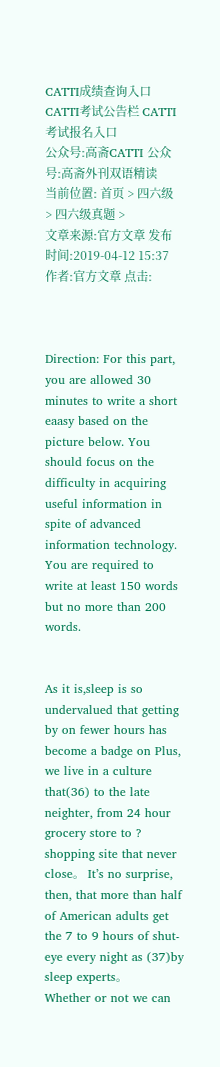CATTI成绩查询入口 CATTI考试公告栏 CATTI考试报名入口
公众号:高斋CATTI 公众号:高斋外刊双语精读
当前位置: 首页 > 四六级 > 四六级真题 >
文章来源:官方文章 发布时间:2019-04-12 15:37 作者:官方文章 点击:



Direction: For this part, you are allowed 30 minutes to write a short eaasy based on the picture below. You should focus on the difficulty in acquiring useful information in spite of advanced information technology. You are required to write at least 150 words but no more than 200 words.


As it is,sleep is so undervalued that getting by on fewer hours has become a badge on Plus, we live in a culture that(36) to the late neighter, from 24 hour grocery store to ? shopping site that never   close。 It’s no surprise, then, that more than half of American adults get the 7 to 9 hours of shut-eye every night as (37)by sleep experts。
Whether or not we can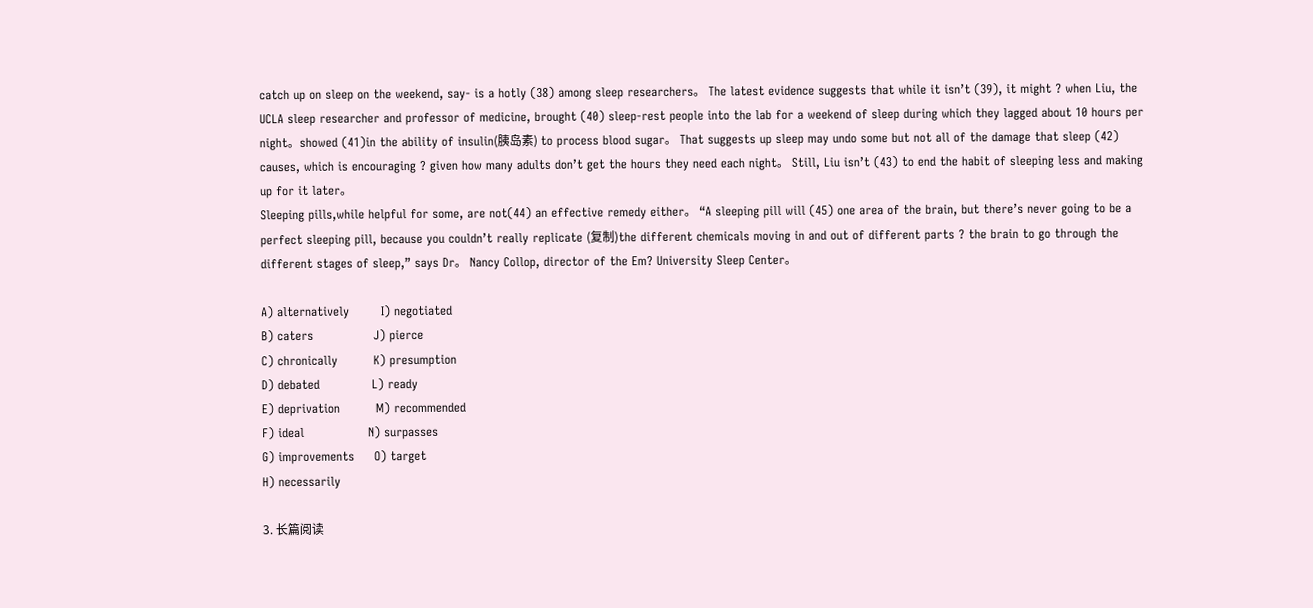catch up on sleep on the weekend, say- is a hotly (38) among sleep researchers。 The latest evidence suggests that while it isn’t (39), it might ? when Liu, the UCLA sleep researcher and professor of medicine, brought (40) sleep-rest people into the lab for a weekend of sleep during which they lagged about 10 hours per night。showed (41)in the ability of insulin(胰岛素) to process blood sugar。 That suggests up sleep may undo some but not all of the damage that sleep (42) causes, which is encouraging ? given how many adults don’t get the hours they need each night。 Still, Liu isn’t (43) to end the habit of sleeping less and making up for it later。
Sleeping pills,while helpful for some, are not(44) an effective remedy either。 “A sleeping pill will (45) one area of the brain, but there’s never going to be a perfect sleeping pill, because you couldn’t really replicate (复制)the different chemicals moving in and out of different parts ? the brain to go through the different stages of sleep,” says Dr。 Nancy Collop, director of the Em? University Sleep Center。

A) alternatively        I) negotiated
B) caters               J) pierce
C) chronically         K) presumption
D) debated             L) ready
E) deprivation         M) recommended
F) ideal                N) surpasses
G) improvements     O) target
H) necessarily

3. 长篇阅读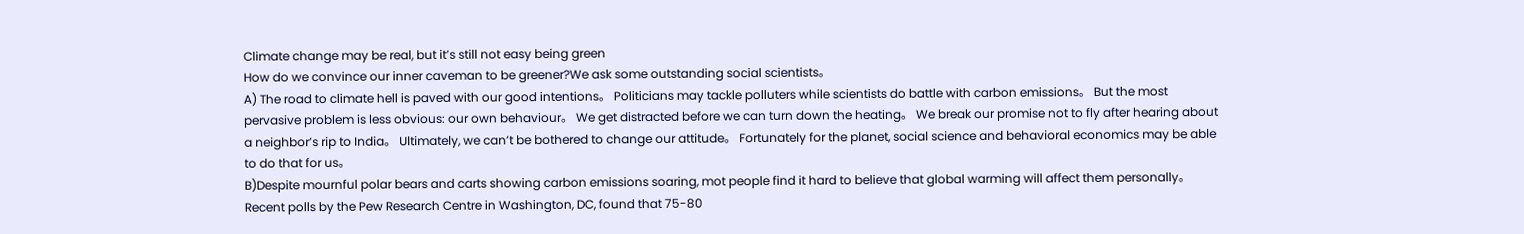Climate change may be real, but it’s still not easy being green
How do we convince our inner caveman to be greener?We ask some outstanding social scientists。
A) The road to climate hell is paved with our good intentions。 Politicians may tackle polluters while scientists do battle with carbon emissions。 But the most pervasive problem is less obvious: our own behaviour。 We get distracted before we can turn down the heating。 We break our promise not to fly after hearing about a neighbor’s rip to India。 Ultimately, we can’t be bothered to change our attitude。 Fortunately for the planet, social science and behavioral economics may be able to do that for us。
B)Despite mournful polar bears and carts showing carbon emissions soaring, mot people find it hard to believe that global warming will affect them personally。Recent polls by the Pew Research Centre in Washington, DC, found that 75-80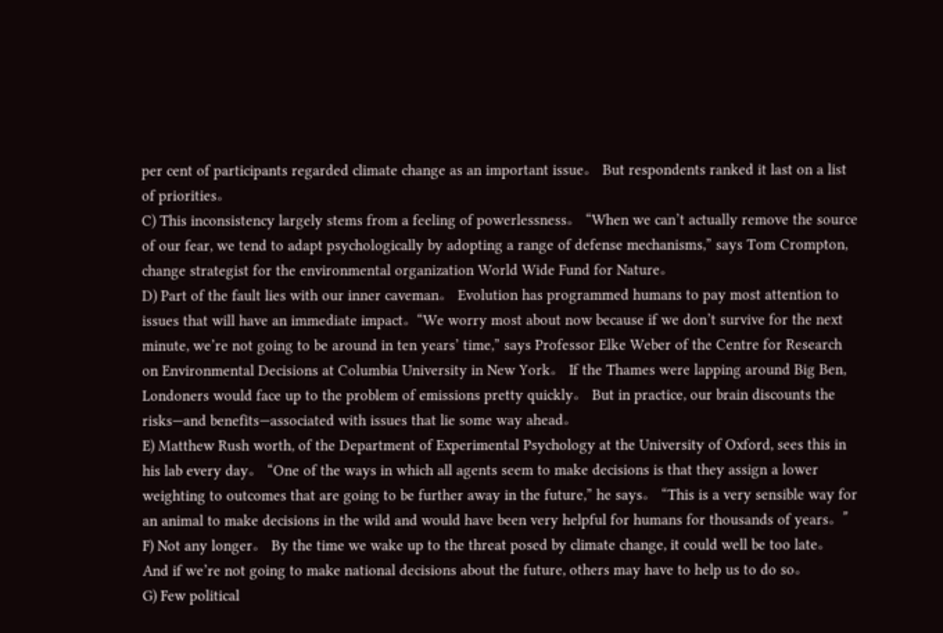per cent of participants regarded climate change as an important issue。 But respondents ranked it last on a list of priorities。
C) This inconsistency largely stems from a feeling of powerlessness。 “When we can’t actually remove the source of our fear, we tend to adapt psychologically by adopting a range of defense mechanisms,” says Tom Crompton, change strategist for the environmental organization World Wide Fund for Nature。
D) Part of the fault lies with our inner caveman。 Evolution has programmed humans to pay most attention to issues that will have an immediate impact。“We worry most about now because if we don’t survive for the next minute, we’re not going to be around in ten years’ time,” says Professor Elke Weber of the Centre for Research on Environmental Decisions at Columbia University in New York。 If the Thames were lapping around Big Ben, Londoners would face up to the problem of emissions pretty quickly。 But in practice, our brain discounts the risks—and benefits—associated with issues that lie some way ahead。
E) Matthew Rush worth, of the Department of Experimental Psychology at the University of Oxford, sees this in his lab every day。 “One of the ways in which all agents seem to make decisions is that they assign a lower weighting to outcomes that are going to be further away in the future,” he says。 “This is a very sensible way for an animal to make decisions in the wild and would have been very helpful for humans for thousands of years。”
F) Not any longer。 By the time we wake up to the threat posed by climate change, it could well be too late。 And if we’re not going to make national decisions about the future, others may have to help us to do so。
G) Few political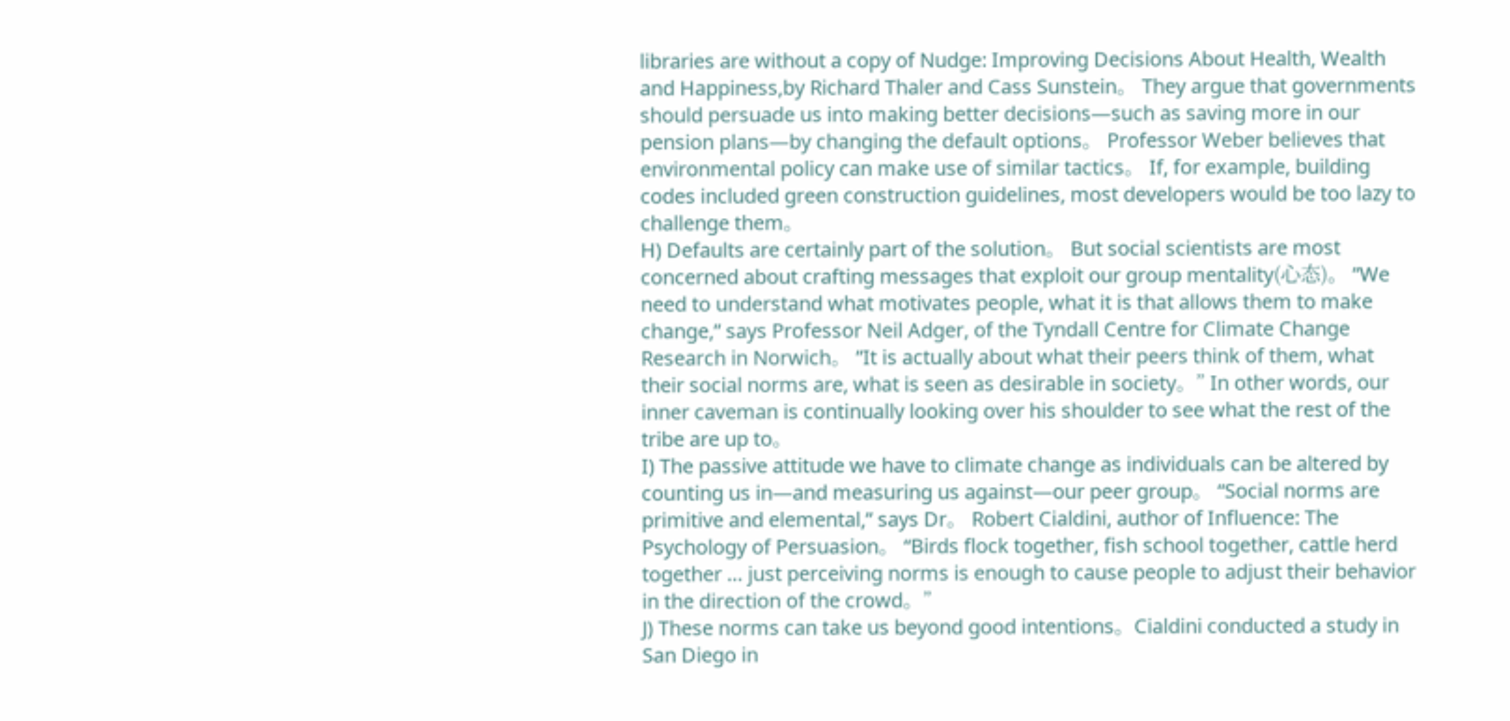libraries are without a copy of Nudge: Improving Decisions About Health, Wealth and Happiness,by Richard Thaler and Cass Sunstein。 They argue that governments should persuade us into making better decisions—such as saving more in our pension plans—by changing the default options。 Professor Weber believes that environmental policy can make use of similar tactics。 If, for example, building codes included green construction guidelines, most developers would be too lazy to challenge them。
H) Defaults are certainly part of the solution。 But social scientists are most concerned about crafting messages that exploit our group mentality(心态)。 ”We need to understand what motivates people, what it is that allows them to make change,” says Professor Neil Adger, of the Tyndall Centre for Climate Change Research in Norwich。 ”It is actually about what their peers think of them, what their social norms are, what is seen as desirable in society。” In other words, our inner caveman is continually looking over his shoulder to see what the rest of the tribe are up to。
I) The passive attitude we have to climate change as individuals can be altered by counting us in—and measuring us against—our peer group。 “Social norms are primitive and elemental,” says Dr。 Robert Cialdini, author of Influence: The Psychology of Persuasion。 “Birds flock together, fish school together, cattle herd together … just perceiving norms is enough to cause people to adjust their behavior in the direction of the crowd。”
J) These norms can take us beyond good intentions。Cialdini conducted a study in San Diego in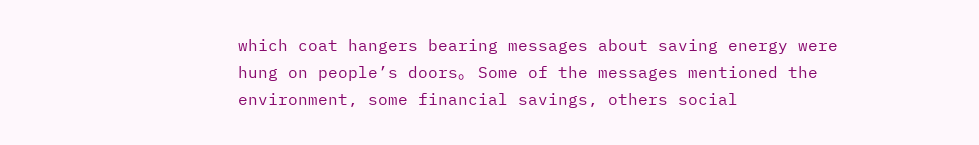which coat hangers bearing messages about saving energy were hung on people’s doors。 Some of the messages mentioned the environment, some financial savings, others social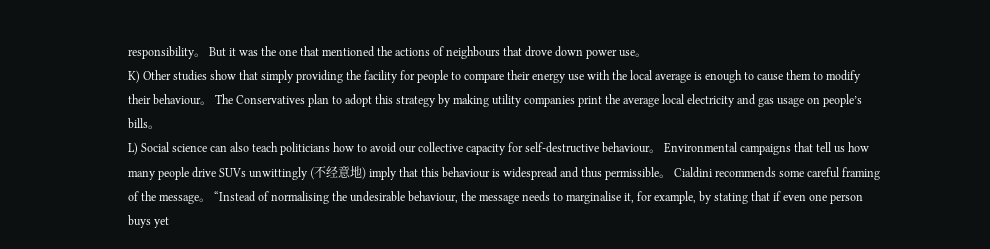responsibility。 But it was the one that mentioned the actions of neighbours that drove down power use。
K) Other studies show that simply providing the facility for people to compare their energy use with the local average is enough to cause them to modify their behaviour。 The Conservatives plan to adopt this strategy by making utility companies print the average local electricity and gas usage on people’s bills。
L) Social science can also teach politicians how to avoid our collective capacity for self-destructive behaviour。 Environmental campaigns that tell us how many people drive SUVs unwittingly (不经意地) imply that this behaviour is widespread and thus permissible。 Cialdini recommends some careful framing of the message。 “Instead of normalising the undesirable behaviour, the message needs to marginalise it, for example, by stating that if even one person buys yet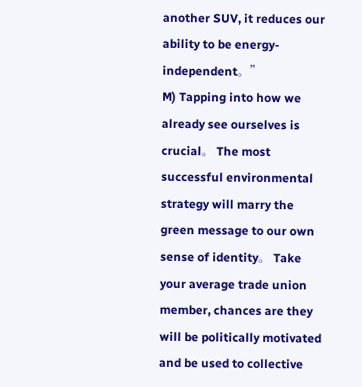another SUV, it reduces our ability to be energy-independent。”
M) Tapping into how we already see ourselves is crucial。 The most successful environmental strategy will marry the green message to our own sense of identity。 Take your average trade union member, chances are they will be politically motivated and be used to collective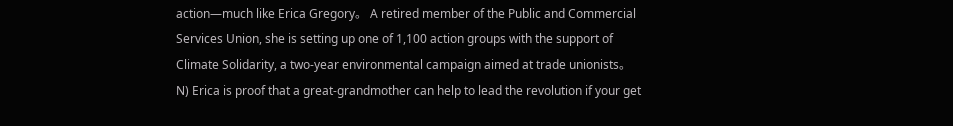action—much like Erica Gregory。 A retired member of the Public and Commercial Services Union, she is setting up one of 1,100 action groups with the support of Climate Solidarity, a two-year environmental campaign aimed at trade unionists。
N) Erica is proof that a great-grandmother can help to lead the revolution if your get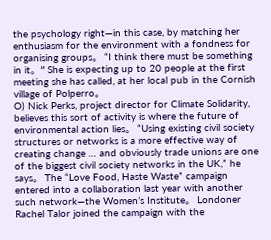the psychology right—in this case, by matching her enthusiasm for the environment with a fondness for organising groups。 “I think there must be something in it。” She is expecting up to 20 people at the first meeting she has called, at her local pub in the Cornish village of Polperro。
O) Nick Perks, project director for Climate Solidarity, believes this sort of activity is where the future of environmental action lies。 “Using existing civil society structures or networks is a more effective way of creating change … and obviously trade unions are one of the biggest civil society networks in the UK,” he says。 The “Love Food, Haste Waste” campaign entered into a collaboration last year with another such network—the Women’s Institute。 Londoner Rachel Talor joined the campaign with the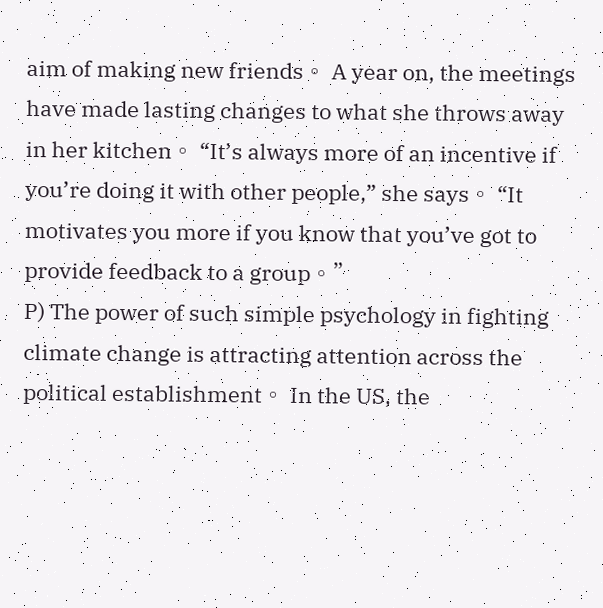aim of making new friends。 A year on, the meetings have made lasting changes to what she throws away in her kitchen。 “It’s always more of an incentive if you’re doing it with other people,” she says。 “It motivates you more if you know that you’ve got to provide feedback to a group。”
P) The power of such simple psychology in fighting climate change is attracting attention across the political establishment。 In the US, the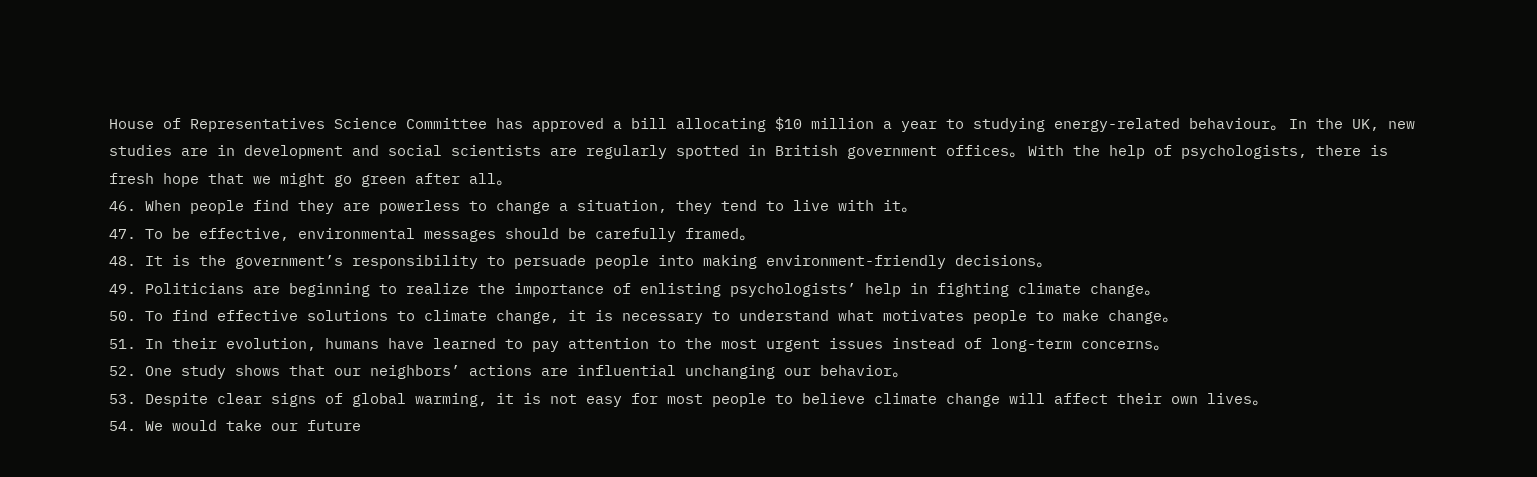House of Representatives Science Committee has approved a bill allocating $10 million a year to studying energy-related behaviour。 In the UK, new studies are in development and social scientists are regularly spotted in British government offices。 With the help of psychologists, there is fresh hope that we might go green after all。
46. When people find they are powerless to change a situation, they tend to live with it。
47. To be effective, environmental messages should be carefully framed。
48. It is the government’s responsibility to persuade people into making environment-friendly decisions。
49. Politicians are beginning to realize the importance of enlisting psychologists’ help in fighting climate change。
50. To find effective solutions to climate change, it is necessary to understand what motivates people to make change。
51. In their evolution, humans have learned to pay attention to the most urgent issues instead of long-term concerns。
52. One study shows that our neighbors’ actions are influential unchanging our behavior。
53. Despite clear signs of global warming, it is not easy for most people to believe climate change will affect their own lives。
54. We would take our future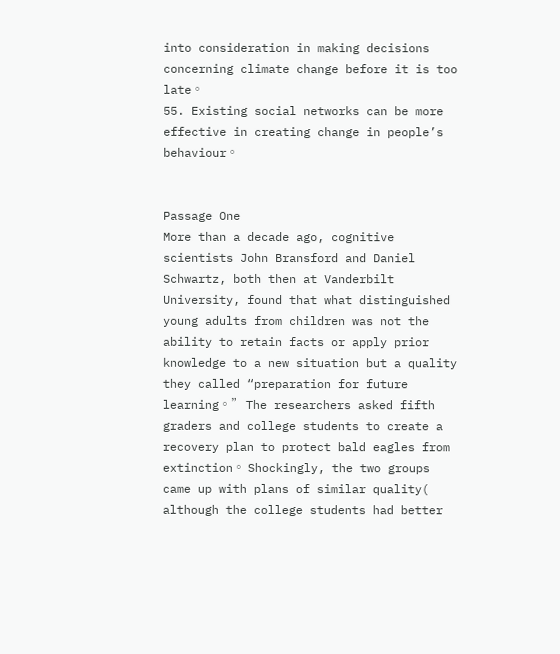into consideration in making decisions concerning climate change before it is too late。
55. Existing social networks can be more effective in creating change in people’s behaviour。


Passage One
More than a decade ago, cognitive scientists John Bransford and Daniel Schwartz, both then at Vanderbilt University, found that what distinguished young adults from children was not the ability to retain facts or apply prior knowledge to a new situation but a quality they called “preparation for future learning。” The researchers asked fifth graders and college students to create a recovery plan to protect bald eagles from extinction。 Shockingly, the two groups came up with plans of similar quality( although the college students had better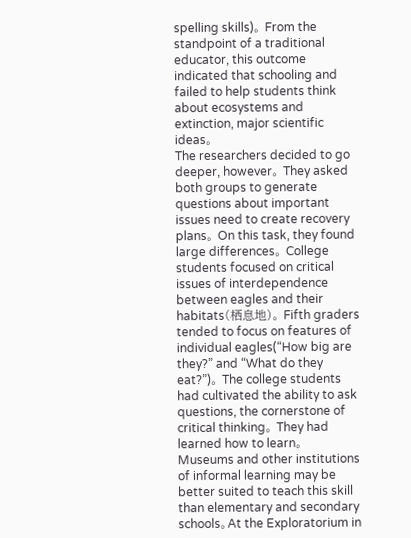spelling skills)。 From the standpoint of a traditional educator, this outcome indicated that schooling and failed to help students think about ecosystems and extinction, major scientific ideas。
The researchers decided to go deeper, however。 They asked both groups to generate questions about important issues need to create recovery plans。 On this task, they found large differences。 College students focused on critical issues of interdependence between eagles and their habitats(栖息地)。 Fifth graders tended to focus on features of individual eagles(“How big are they?” and “What do they eat?”)。 The college students had cultivated the ability to ask questions, the cornerstone of critical thinking。 They had learned how to learn。
Museums and other institutions of informal learning may be better suited to teach this skill than elementary and secondary schools。At the Exploratorium in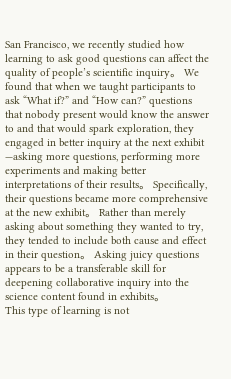San Francisco, we recently studied how learning to ask good questions can affect the quality of people’s scientific inquiry。 We found that when we taught participants to ask “What if?” and “How can?” questions that nobody present would know the answer to and that would spark exploration, they engaged in better inquiry at the next exhibit —asking more questions, performing more experiments and making better interpretations of their results。 Specifically, their questions became more comprehensive at the new exhibit。 Rather than merely asking about something they wanted to try, they tended to include both cause and effect in their question。 Asking juicy questions appears to be a transferable skill for deepening collaborative inquiry into the science content found in exhibits。
This type of learning is not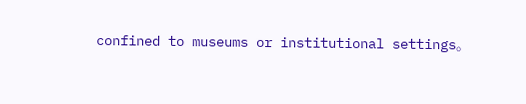confined to museums or institutional settings。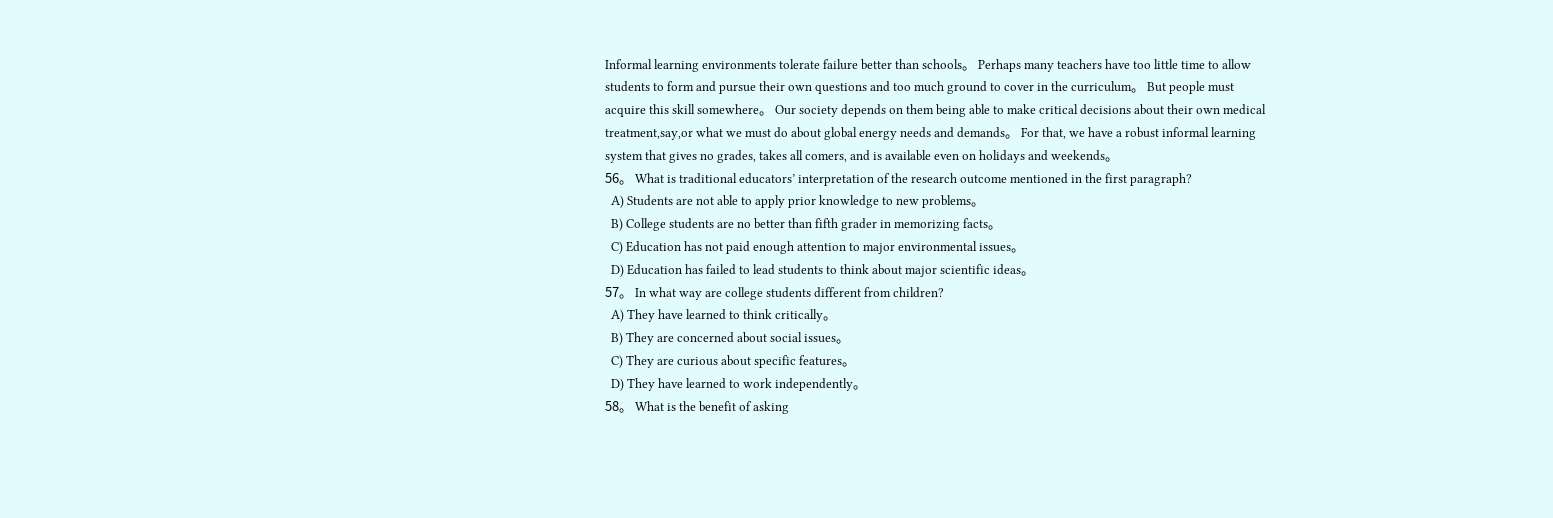Informal learning environments tolerate failure better than schools。 Perhaps many teachers have too little time to allow students to form and pursue their own questions and too much ground to cover in the curriculum。 But people must acquire this skill somewhere。 Our society depends on them being able to make critical decisions about their own medical treatment,say,or what we must do about global energy needs and demands。 For that, we have a robust informal learning system that gives no grades, takes all comers, and is available even on holidays and weekends。
56。 What is traditional educators’ interpretation of the research outcome mentioned in the first paragraph?
  A) Students are not able to apply prior knowledge to new problems。
  B) College students are no better than fifth grader in memorizing facts。
  C) Education has not paid enough attention to major environmental issues。
  D) Education has failed to lead students to think about major scientific ideas。
57。 In what way are college students different from children?
  A) They have learned to think critically。
  B) They are concerned about social issues。
  C) They are curious about specific features。
  D) They have learned to work independently。
58。 What is the benefit of asking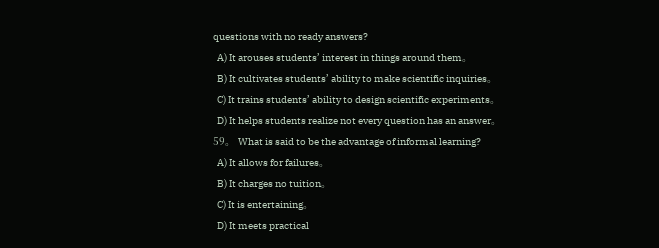questions with no ready answers?
  A) It arouses students’ interest in things around them。
  B) It cultivates students’ ability to make scientific inquiries。
  C) It trains students’ ability to design scientific experiments。
  D) It helps students realize not every question has an answer。
59。 What is said to be the advantage of informal learning?
  A) It allows for failures。
  B) It charges no tuition。
  C) It is entertaining。
  D) It meets practical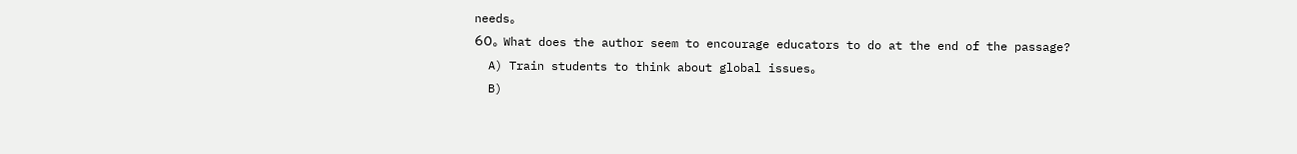needs。
60。 What does the author seem to encourage educators to do at the end of the passage?
  A) Train students to think about global issues。
  B)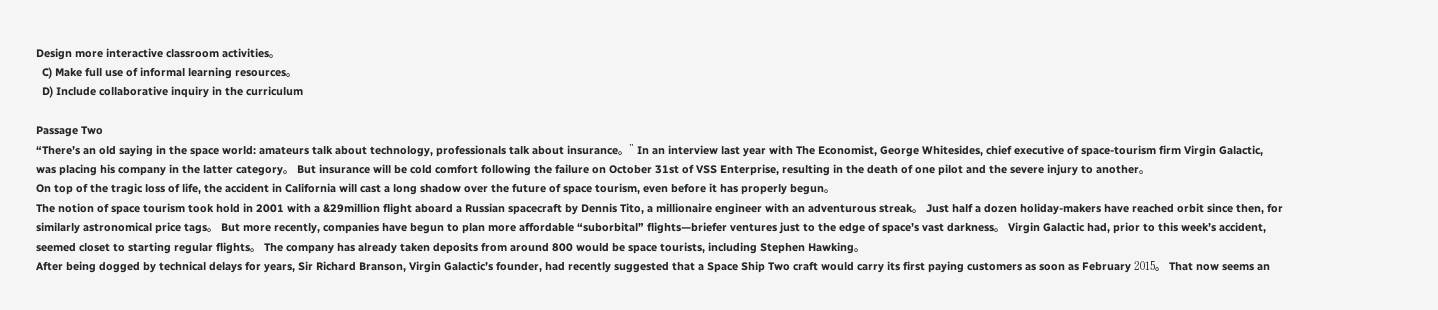Design more interactive classroom activities。
  C) Make full use of informal learning resources。
  D) Include collaborative inquiry in the curriculum

Passage Two
“There’s an old saying in the space world: amateurs talk about technology, professionals talk about insurance。” In an interview last year with The Economist, George Whitesides, chief executive of space-tourism firm Virgin Galactic, was placing his company in the latter category。 But insurance will be cold comfort following the failure on October 31st of VSS Enterprise, resulting in the death of one pilot and the severe injury to another。
On top of the tragic loss of life, the accident in California will cast a long shadow over the future of space tourism, even before it has properly begun。
The notion of space tourism took hold in 2001 with a &29million flight aboard a Russian spacecraft by Dennis Tito, a millionaire engineer with an adventurous streak。 Just half a dozen holiday-makers have reached orbit since then, for similarly astronomical price tags。 But more recently, companies have begun to plan more affordable “suborbital” flights—briefer ventures just to the edge of space’s vast darkness。 Virgin Galactic had, prior to this week’s accident, seemed closet to starting regular flights。 The company has already taken deposits from around 800 would be space tourists, including Stephen Hawking。
After being dogged by technical delays for years, Sir Richard Branson, Virgin Galactic’s founder, had recently suggested that a Space Ship Two craft would carry its first paying customers as soon as February 2015。 That now seems an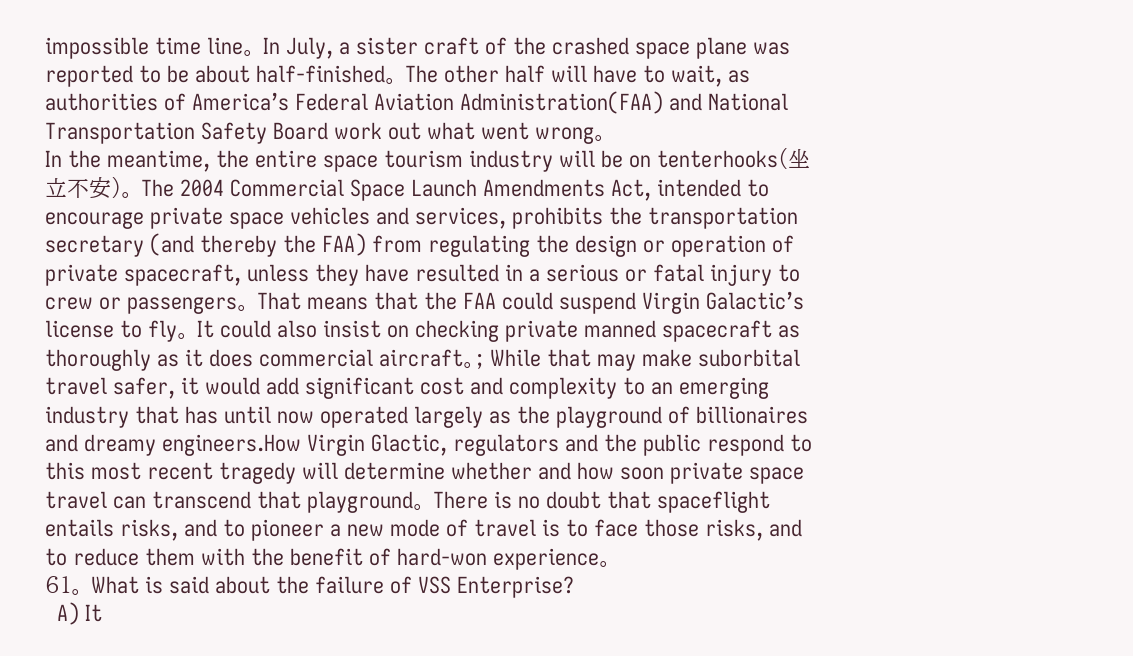impossible time line。 In July, a sister craft of the crashed space plane was reported to be about half-finished。 The other half will have to wait, as authorities of America’s Federal Aviation Administration(FAA) and National Transportation Safety Board work out what went wrong。
In the meantime, the entire space tourism industry will be on tenterhooks(坐立不安)。 The 2004 Commercial Space Launch Amendments Act, intended to encourage private space vehicles and services, prohibits the transportation secretary (and thereby the FAA) from regulating the design or operation of private spacecraft, unless they have resulted in a serious or fatal injury to crew or passengers。 That means that the FAA could suspend Virgin Galactic’s license to fly。 It could also insist on checking private manned spacecraft as thoroughly as it does commercial aircraft。; While that may make suborbital travel safer, it would add significant cost and complexity to an emerging industry that has until now operated largely as the playground of billionaires and dreamy engineers.How Virgin Glactic, regulators and the public respond to this most recent tragedy will determine whether and how soon private space travel can transcend that playground。 There is no doubt that spaceflight entails risks, and to pioneer a new mode of travel is to face those risks, and to reduce them with the benefit of hard-won experience。
61。 What is said about the failure of VSS Enterprise?
  A) It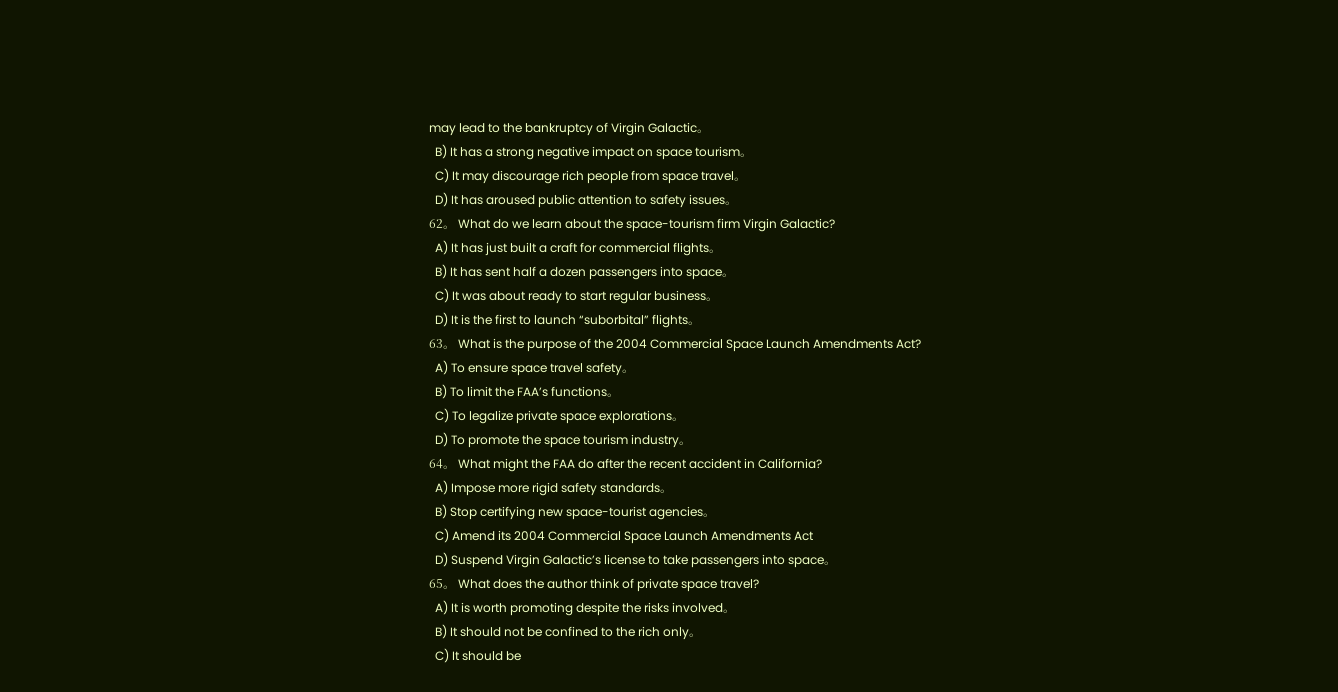may lead to the bankruptcy of Virgin Galactic。
  B) It has a strong negative impact on space tourism。
  C) It may discourage rich people from space travel。
  D) It has aroused public attention to safety issues。
62。 What do we learn about the space-tourism firm Virgin Galactic?
  A) It has just built a craft for commercial flights。
  B) It has sent half a dozen passengers into space。
  C) It was about ready to start regular business。
  D) It is the first to launch “suborbital” flights。
63。 What is the purpose of the 2004 Commercial Space Launch Amendments Act?
  A) To ensure space travel safety。
  B) To limit the FAA’s functions。
  C) To legalize private space explorations。
  D) To promote the space tourism industry。
64。 What might the FAA do after the recent accident in California?
  A) Impose more rigid safety standards。
  B) Stop certifying new space-tourist agencies。
  C) Amend its 2004 Commercial Space Launch Amendments Act
  D) Suspend Virgin Galactic’s license to take passengers into space。
65。 What does the author think of private space travel?
  A) It is worth promoting despite the risks involved。
  B) It should not be confined to the rich only。
  C) It should be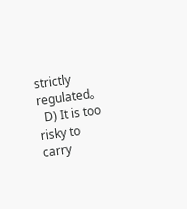strictly regulated。
  D) It is too risky to carry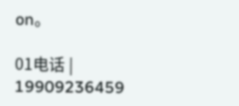on。

01电话 | 19909236459